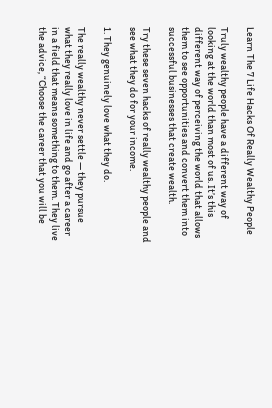Learn The 7 Life Hacks Of Really Wealthy People

Truly wealthy people have a different way of looking at the world than most of us. It’s this different way of perceiving the world that allows them to see opportunities and convert them into successful businesses that create wealth.

Try these seven hacks of really wealthy people and see what they do for your income.

1. They genuinely love what they do.

The really wealthy never settle — they pursue what they really love in life and go after a career in a field that means something to them. They live the advice, “Choose the career that you will be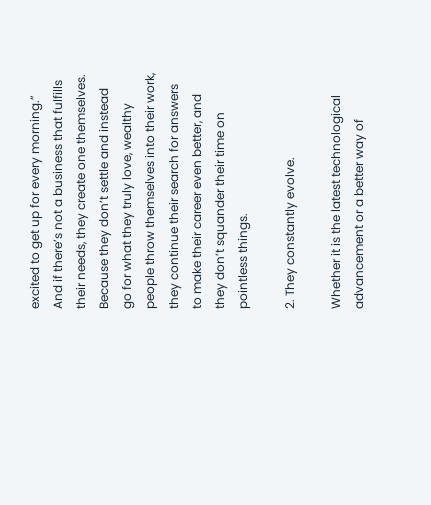excited to get up for every morning.” And if there’s not a business that fulfills their needs, they create one themselves. Because they don’t settle and instead go for what they truly love, wealthy people throw themselves into their work, they continue their search for answers to make their career even better, and they don’t squander their time on pointless things.

2. They constantly evolve.

Whether it is the latest technological advancement or a better way of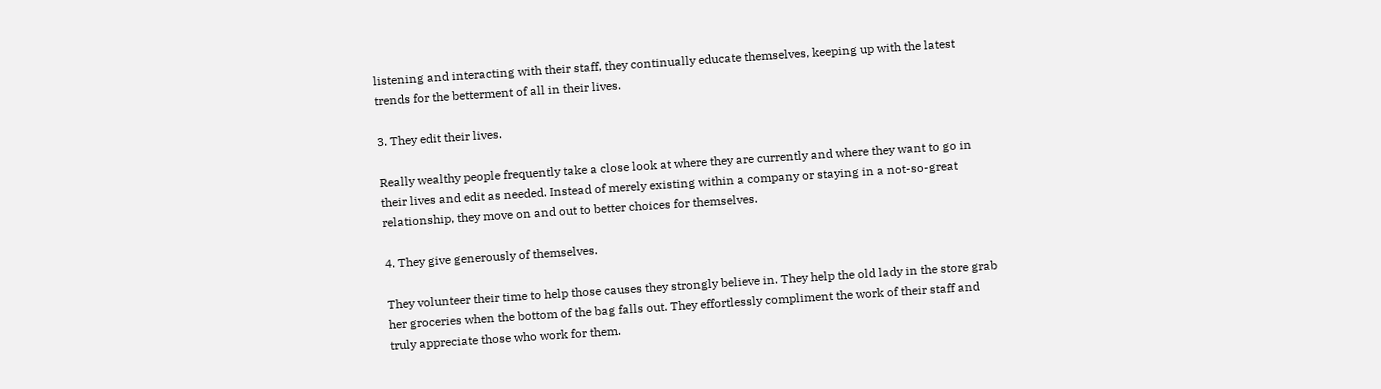listening and interacting with their staff, they continually educate themselves, keeping up with the latest trends for the betterment of all in their lives.

3. They edit their lives.

Really wealthy people frequently take a close look at where they are currently and where they want to go in their lives and edit as needed. Instead of merely existing within a company or staying in a not-so-great relationship, they move on and out to better choices for themselves.

4. They give generously of themselves.

They volunteer their time to help those causes they strongly believe in. They help the old lady in the store grab her groceries when the bottom of the bag falls out. They effortlessly compliment the work of their staff and truly appreciate those who work for them.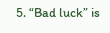5. “Bad luck” is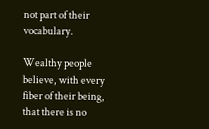not part of their vocabulary.

Wealthy people believe, with every fiber of their being, that there is no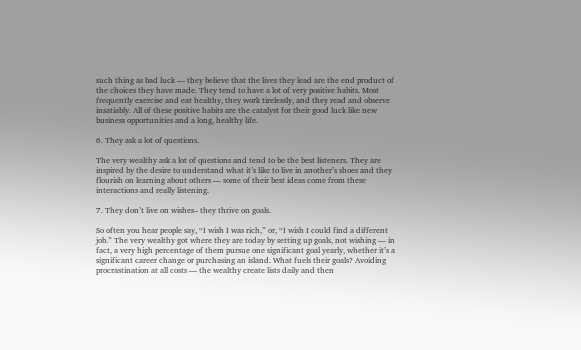such thing as bad luck — they believe that the lives they lead are the end product of the choices they have made. They tend to have a lot of very positive habits. Most frequently exercise and eat healthy, they work tirelessly, and they read and observe insatiably. All of these positive habits are the catalyst for their good luck like new business opportunities and a long, healthy life.

6. They ask a lot of questions.

The very wealthy ask a lot of questions and tend to be the best listeners. They are inspired by the desire to understand what it’s like to live in another’s shoes and they flourish on learning about others — some of their best ideas come from these interactions and really listening.

7. They don’t live on wishes– they thrive on goals.

So often you hear people say, “I wish I was rich,” or, “I wish I could find a different job.” The very wealthy got where they are today by setting up goals, not wishing — in fact, a very high percentage of them pursue one significant goal yearly, whether it’s a significant career change or purchasing an island. What fuels their goals? Avoiding procrastination at all costs — the wealthy create lists daily and then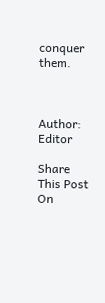conquer them.



Author: Editor

Share This Post On